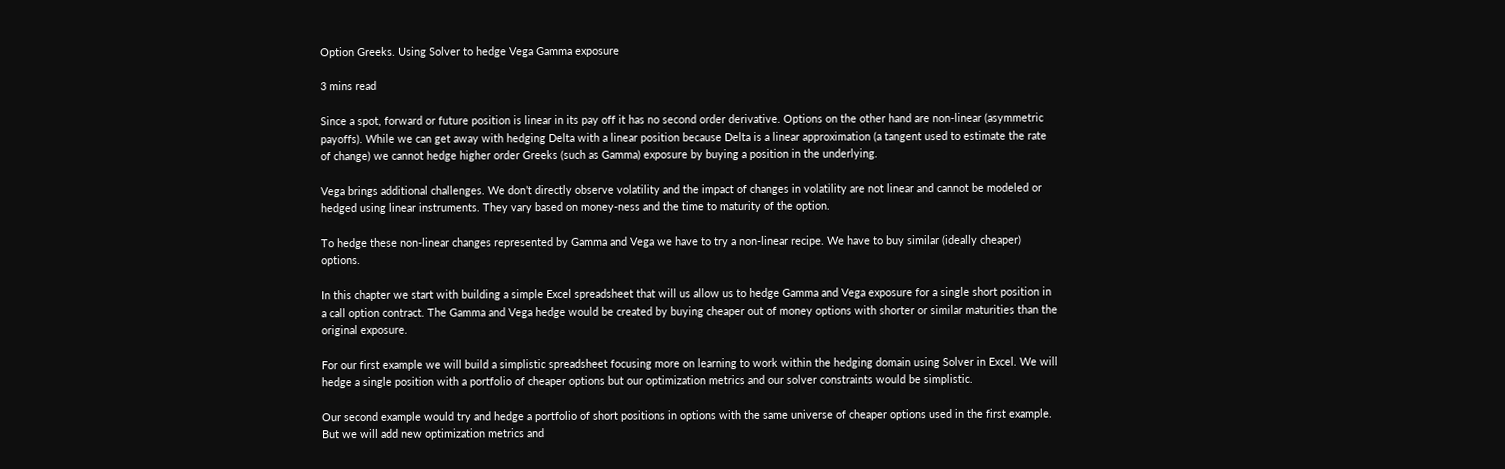Option Greeks. Using Solver to hedge Vega Gamma exposure

3 mins read

Since a spot, forward or future position is linear in its pay off it has no second order derivative. Options on the other hand are non-linear (asymmetric payoffs). While we can get away with hedging Delta with a linear position because Delta is a linear approximation (a tangent used to estimate the rate of change) we cannot hedge higher order Greeks (such as Gamma) exposure by buying a position in the underlying.

Vega brings additional challenges. We don’t directly observe volatility and the impact of changes in volatility are not linear and cannot be modeled or hedged using linear instruments. They vary based on money-ness and the time to maturity of the option.

To hedge these non-linear changes represented by Gamma and Vega we have to try a non-linear recipe. We have to buy similar (ideally cheaper) options.

In this chapter we start with building a simple Excel spreadsheet that will us allow us to hedge Gamma and Vega exposure for a single short position in a call option contract. The Gamma and Vega hedge would be created by buying cheaper out of money options with shorter or similar maturities than the original exposure.

For our first example we will build a simplistic spreadsheet focusing more on learning to work within the hedging domain using Solver in Excel. We will hedge a single position with a portfolio of cheaper options but our optimization metrics and our solver constraints would be simplistic.

Our second example would try and hedge a portfolio of short positions in options with the same universe of cheaper options used in the first example. But we will add new optimization metrics and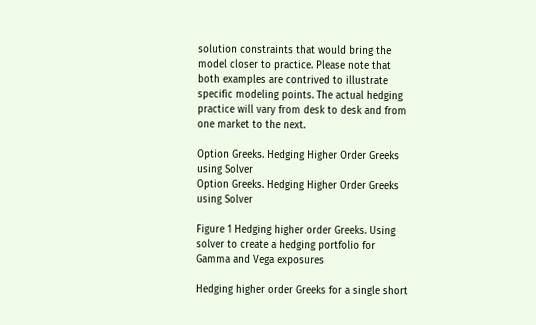solution constraints that would bring the model closer to practice. Please note that both examples are contrived to illustrate specific modeling points. The actual hedging practice will vary from desk to desk and from one market to the next.

Option Greeks. Hedging Higher Order Greeks using Solver
Option Greeks. Hedging Higher Order Greeks using Solver

Figure 1 Hedging higher order Greeks. Using solver to create a hedging portfolio for Gamma and Vega exposures

Hedging higher order Greeks for a single short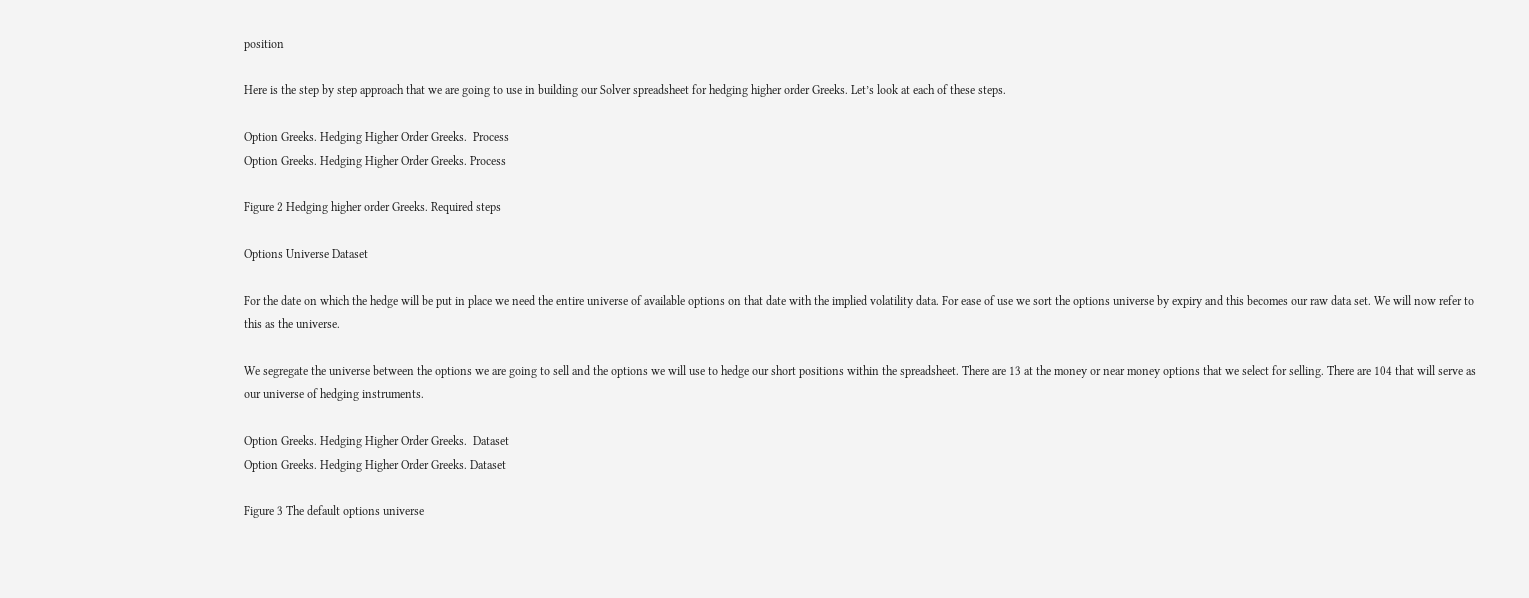position

Here is the step by step approach that we are going to use in building our Solver spreadsheet for hedging higher order Greeks. Let’s look at each of these steps.

Option Greeks. Hedging Higher Order Greeks.  Process
Option Greeks. Hedging Higher Order Greeks. Process

Figure 2 Hedging higher order Greeks. Required steps

Options Universe Dataset

For the date on which the hedge will be put in place we need the entire universe of available options on that date with the implied volatility data. For ease of use we sort the options universe by expiry and this becomes our raw data set. We will now refer to this as the universe.

We segregate the universe between the options we are going to sell and the options we will use to hedge our short positions within the spreadsheet. There are 13 at the money or near money options that we select for selling. There are 104 that will serve as our universe of hedging instruments.

Option Greeks. Hedging Higher Order Greeks.  Dataset
Option Greeks. Hedging Higher Order Greeks. Dataset

Figure 3 The default options universe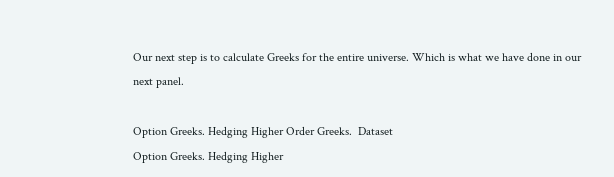Our next step is to calculate Greeks for the entire universe. Which is what we have done in our next panel.

Option Greeks. Hedging Higher Order Greeks.  Dataset
Option Greeks. Hedging Higher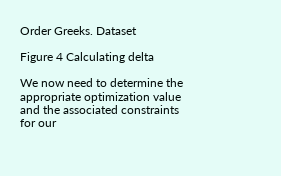Order Greeks. Dataset

Figure 4 Calculating delta

We now need to determine the appropriate optimization value and the associated constraints for our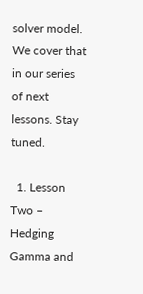solver model. We cover that in our series of next lessons. Stay tuned.

  1. Lesson Two – Hedging Gamma and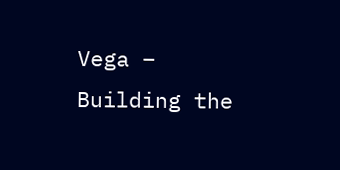Vega – Building the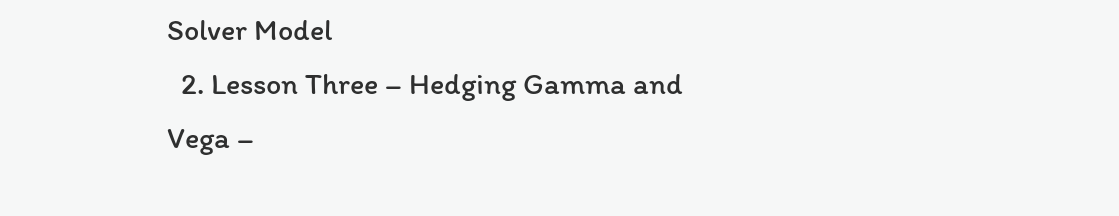Solver Model
  2. Lesson Three – Hedging Gamma and Vega –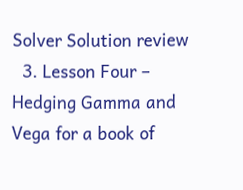Solver Solution review
  3. Lesson Four – Hedging Gamma and Vega for a book of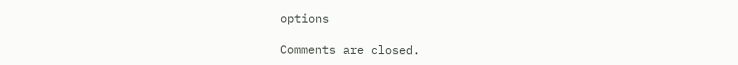options

Comments are closed.